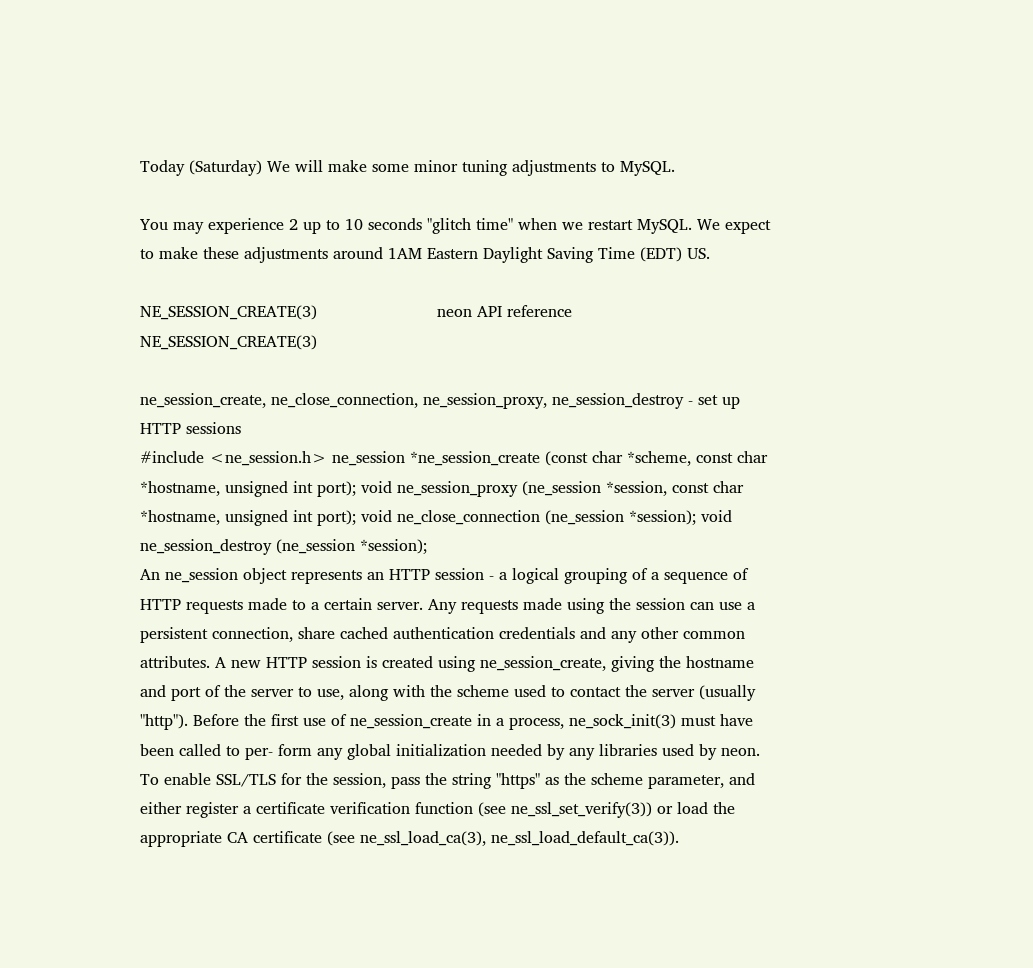Today (Saturday) We will make some minor tuning adjustments to MySQL.

You may experience 2 up to 10 seconds "glitch time" when we restart MySQL. We expect to make these adjustments around 1AM Eastern Daylight Saving Time (EDT) US.

NE_SESSION_CREATE(3)                        neon API reference                        NE_SESSION_CREATE(3)

ne_session_create, ne_close_connection, ne_session_proxy, ne_session_destroy - set up HTTP sessions
#include <ne_session.h> ne_session *ne_session_create (const char *scheme, const char *hostname, unsigned int port); void ne_session_proxy (ne_session *session, const char *hostname, unsigned int port); void ne_close_connection (ne_session *session); void ne_session_destroy (ne_session *session);
An ne_session object represents an HTTP session - a logical grouping of a sequence of HTTP requests made to a certain server. Any requests made using the session can use a persistent connection, share cached authentication credentials and any other common attributes. A new HTTP session is created using ne_session_create, giving the hostname and port of the server to use, along with the scheme used to contact the server (usually "http"). Before the first use of ne_session_create in a process, ne_sock_init(3) must have been called to per- form any global initialization needed by any libraries used by neon. To enable SSL/TLS for the session, pass the string "https" as the scheme parameter, and either register a certificate verification function (see ne_ssl_set_verify(3)) or load the appropriate CA certificate (see ne_ssl_load_ca(3), ne_ssl_load_default_ca(3)).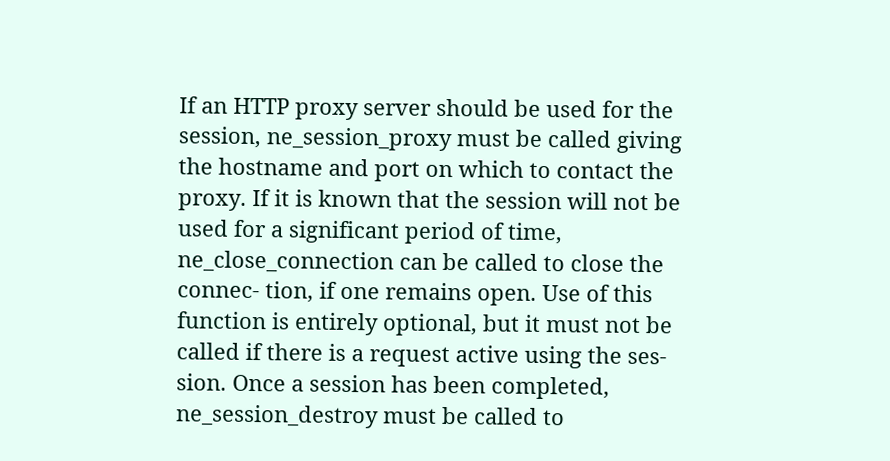If an HTTP proxy server should be used for the session, ne_session_proxy must be called giving the hostname and port on which to contact the proxy. If it is known that the session will not be used for a significant period of time, ne_close_connection can be called to close the connec- tion, if one remains open. Use of this function is entirely optional, but it must not be called if there is a request active using the ses- sion. Once a session has been completed, ne_session_destroy must be called to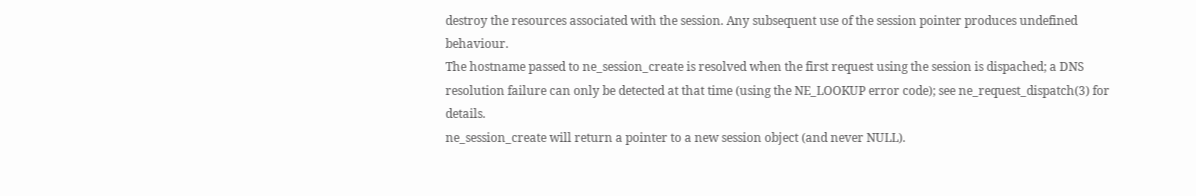destroy the resources associated with the session. Any subsequent use of the session pointer produces undefined behaviour.
The hostname passed to ne_session_create is resolved when the first request using the session is dispached; a DNS resolution failure can only be detected at that time (using the NE_LOOKUP error code); see ne_request_dispatch(3) for details.
ne_session_create will return a pointer to a new session object (and never NULL).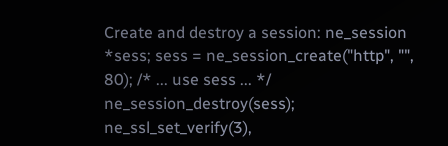Create and destroy a session: ne_session *sess; sess = ne_session_create("http", "", 80); /* ... use sess ... */ ne_session_destroy(sess);
ne_ssl_set_verify(3),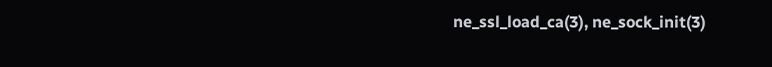ne_ssl_load_ca(3), ne_sock_init(3)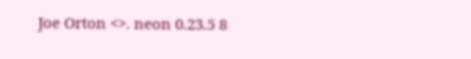Joe Orton <>. neon 0.23.5 8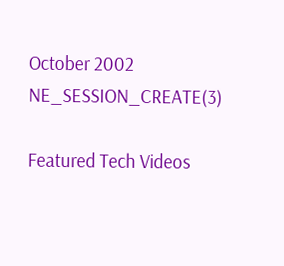October 2002 NE_SESSION_CREATE(3)

Featured Tech Videos